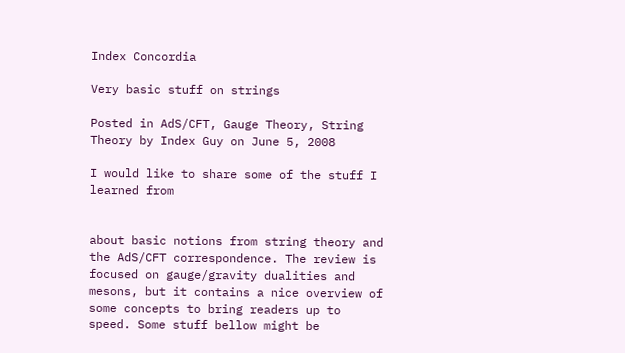Index Concordia

Very basic stuff on strings

Posted in AdS/CFT, Gauge Theory, String Theory by Index Guy on June 5, 2008

I would like to share some of the stuff I learned from


about basic notions from string theory and the AdS/CFT correspondence. The review is focused on gauge/gravity dualities and mesons, but it contains a nice overview of some concepts to bring readers up to speed. Some stuff bellow might be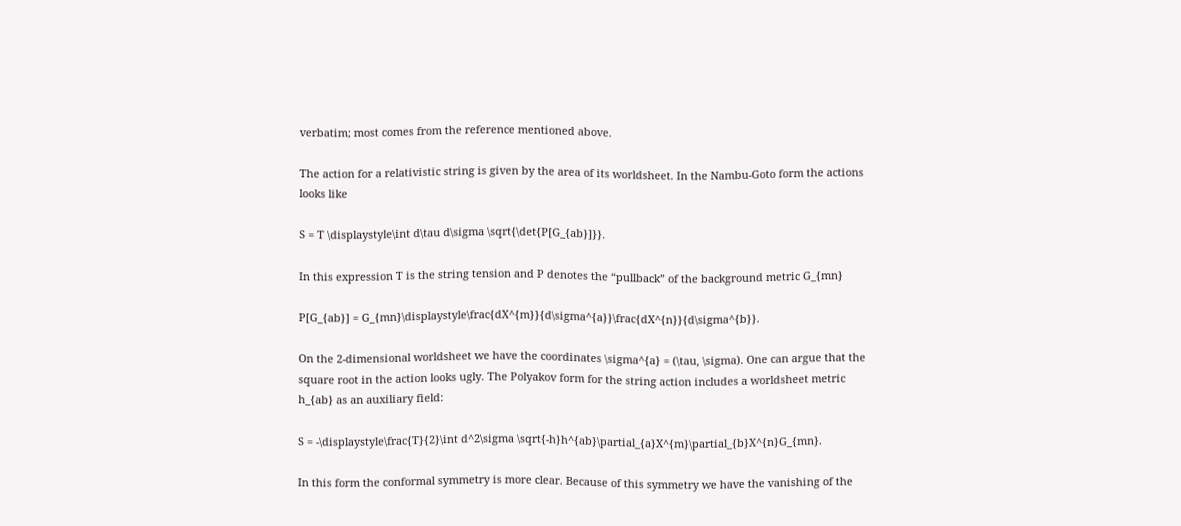verbatim; most comes from the reference mentioned above.

The action for a relativistic string is given by the area of its worldsheet. In the Nambu-Goto form the actions looks like

S = T \displaystyle\int d\tau d\sigma \sqrt{\det{P[G_{ab}]}}.

In this expression T is the string tension and P denotes the “pullback” of the background metric G_{mn}

P[G_{ab}] = G_{mn}\displaystyle\frac{dX^{m}}{d\sigma^{a}}\frac{dX^{n}}{d\sigma^{b}}.

On the 2-dimensional worldsheet we have the coordinates \sigma^{a} = (\tau, \sigma). One can argue that the square root in the action looks ugly. The Polyakov form for the string action includes a worldsheet metric h_{ab} as an auxiliary field:

S = -\displaystyle\frac{T}{2}\int d^2\sigma \sqrt{-h}h^{ab}\partial_{a}X^{m}\partial_{b}X^{n}G_{mn}.

In this form the conformal symmetry is more clear. Because of this symmetry we have the vanishing of the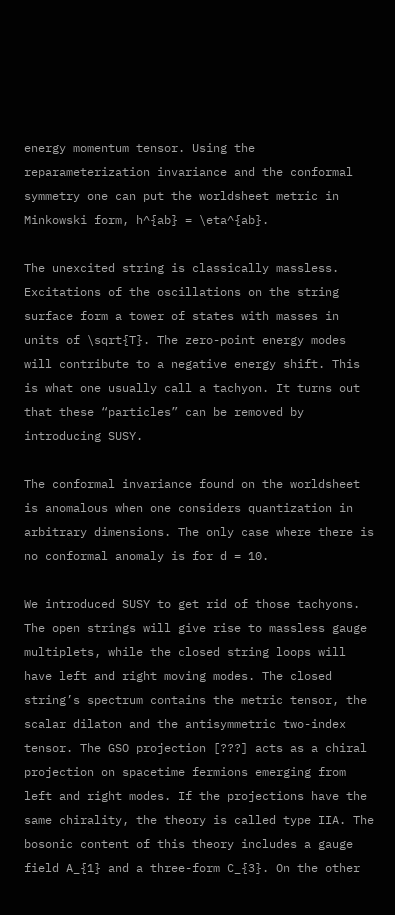energy momentum tensor. Using the reparameterization invariance and the conformal symmetry one can put the worldsheet metric in Minkowski form, h^{ab} = \eta^{ab}.

The unexcited string is classically massless. Excitations of the oscillations on the string surface form a tower of states with masses in units of \sqrt{T}. The zero-point energy modes will contribute to a negative energy shift. This is what one usually call a tachyon. It turns out that these “particles” can be removed by introducing SUSY.

The conformal invariance found on the worldsheet is anomalous when one considers quantization in arbitrary dimensions. The only case where there is no conformal anomaly is for d = 10.

We introduced SUSY to get rid of those tachyons. The open strings will give rise to massless gauge multiplets, while the closed string loops will have left and right moving modes. The closed string’s spectrum contains the metric tensor, the scalar dilaton and the antisymmetric two-index tensor. The GSO projection [???] acts as a chiral projection on spacetime fermions emerging from left and right modes. If the projections have the same chirality, the theory is called type IIA. The bosonic content of this theory includes a gauge field A_{1} and a three-form C_{3}. On the other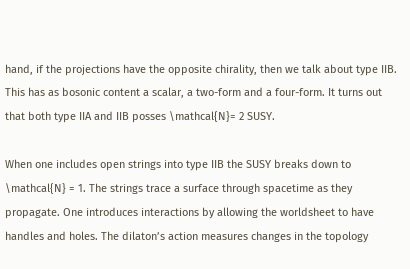hand, if the projections have the opposite chirality, then we talk about type IIB. This has as bosonic content a scalar, a two-form and a four-form. It turns out that both type IIA and IIB posses \mathcal{N}= 2 SUSY.

When one includes open strings into type IIB the SUSY breaks down to \mathcal{N} = 1. The strings trace a surface through spacetime as they propagate. One introduces interactions by allowing the worldsheet to have handles and holes. The dilaton’s action measures changes in the topology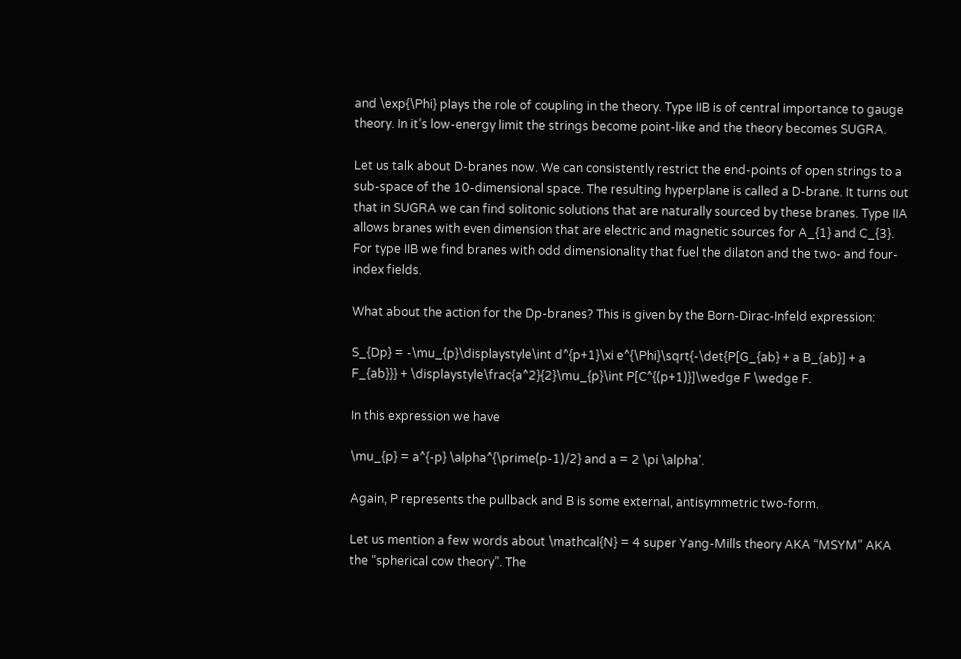and \exp{\Phi} plays the role of coupling in the theory. Type IIB is of central importance to gauge theory. In it’s low-energy limit the strings become point-like and the theory becomes SUGRA.

Let us talk about D-branes now. We can consistently restrict the end-points of open strings to a sub-space of the 10-dimensional space. The resulting hyperplane is called a D-brane. It turns out that in SUGRA we can find solitonic solutions that are naturally sourced by these branes. Type IIA allows branes with even dimension that are electric and magnetic sources for A_{1} and C_{3}. For type IIB we find branes with odd dimensionality that fuel the dilaton and the two- and four-index fields.

What about the action for the Dp-branes? This is given by the Born-Dirac-Infeld expression:

S_{Dp} = -\mu_{p}\displaystyle\int d^{p+1}\xi e^{\Phi}\sqrt{-\det{P[G_{ab} + a B_{ab}] + a F_{ab}}} + \displaystyle\frac{a^2}{2}\mu_{p}\int P[C^{(p+1)}]\wedge F \wedge F.

In this expression we have

\mu_{p} = a^{-p} \alpha^{\prime(p-1)/2} and a = 2 \pi \alpha'.

Again, P represents the pullback and B is some external, antisymmetric two-form.

Let us mention a few words about \mathcal{N} = 4 super Yang-Mills theory AKA “MSYM” AKA the “spherical cow theory”. The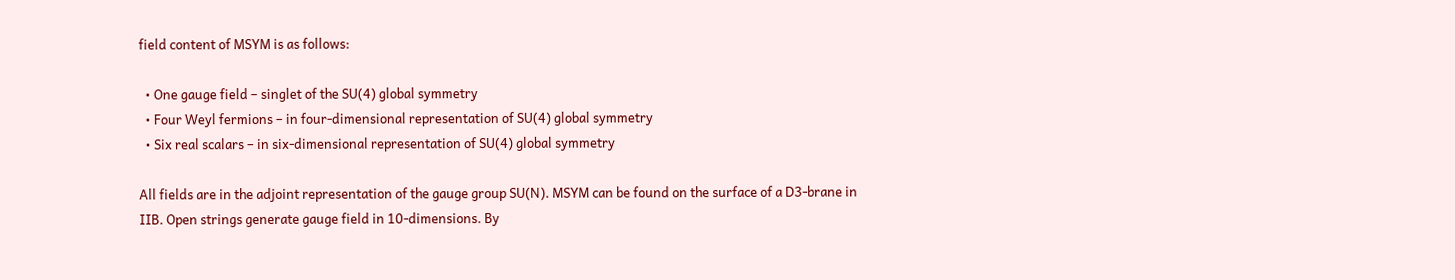field content of MSYM is as follows:

  • One gauge field – singlet of the SU(4) global symmetry
  • Four Weyl fermions – in four-dimensional representation of SU(4) global symmetry
  • Six real scalars – in six-dimensional representation of SU(4) global symmetry

All fields are in the adjoint representation of the gauge group SU(N). MSYM can be found on the surface of a D3-brane in IIB. Open strings generate gauge field in 10-dimensions. By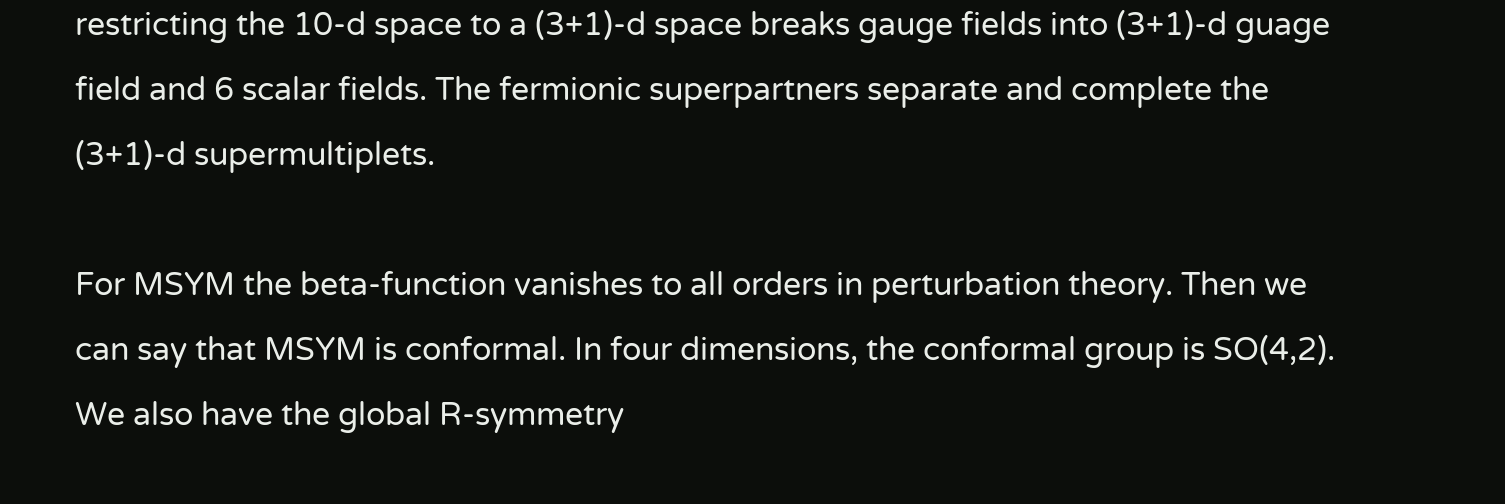restricting the 10-d space to a (3+1)-d space breaks gauge fields into (3+1)-d guage field and 6 scalar fields. The fermionic superpartners separate and complete the (3+1)-d supermultiplets.

For MSYM the beta-function vanishes to all orders in perturbation theory. Then we can say that MSYM is conformal. In four dimensions, the conformal group is SO(4,2). We also have the global R-symmetry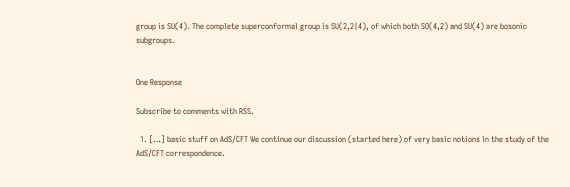group is SU(4). The complete superconformal group is SU(2,2|4), of which both SO(4,2) and SU(4) are bosonic subgroups.


One Response

Subscribe to comments with RSS.

  1. […] basic stuff on AdS/CFT We continue our discussion (started here) of very basic notions in the study of the AdS/CFT correspondence.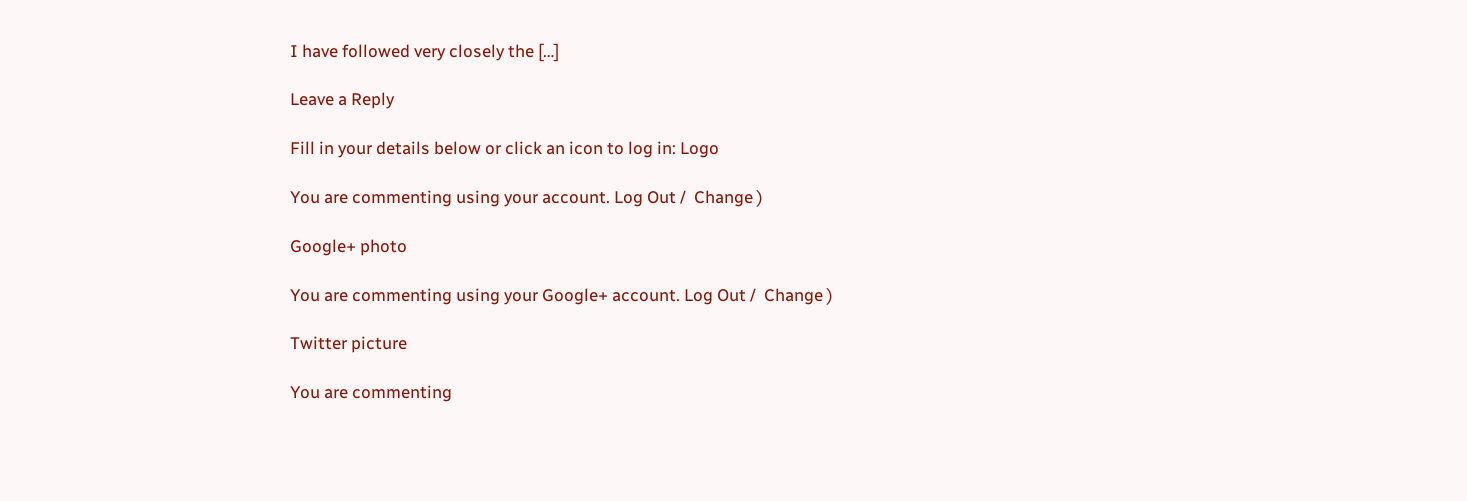I have followed very closely the […]

Leave a Reply

Fill in your details below or click an icon to log in: Logo

You are commenting using your account. Log Out /  Change )

Google+ photo

You are commenting using your Google+ account. Log Out /  Change )

Twitter picture

You are commenting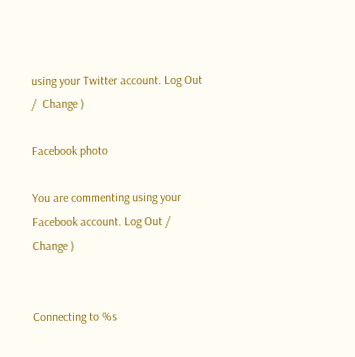using your Twitter account. Log Out /  Change )

Facebook photo

You are commenting using your Facebook account. Log Out /  Change )


Connecting to %s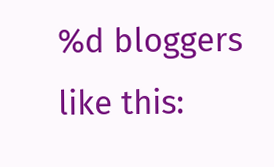%d bloggers like this: